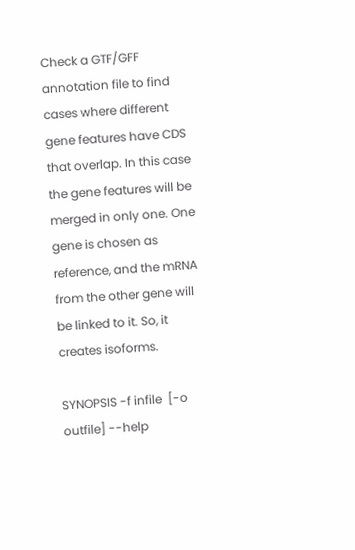Check a GTF/GFF annotation file to find cases where different gene features have CDS that overlap. In this case the gene features will be merged in only one. One gene is chosen as reference, and the mRNA from the other gene will be linked to it. So, it creates isoforms.

SYNOPSIS -f infile  [-o outfile] --help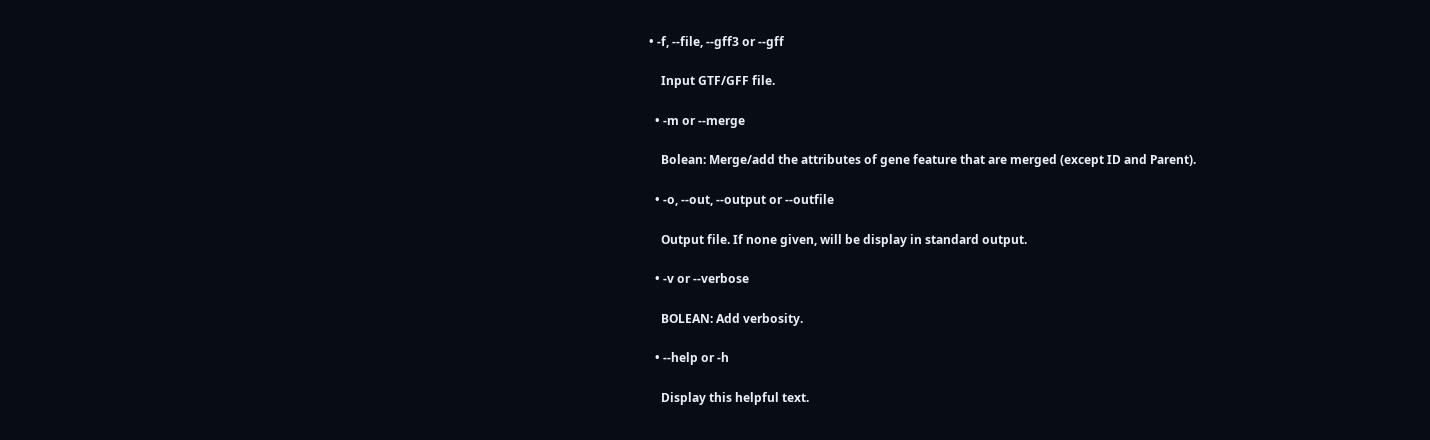• -f, --file, --gff3 or --gff

    Input GTF/GFF file.

  • -m or --merge

    Bolean: Merge/add the attributes of gene feature that are merged (except ID and Parent).

  • -o, --out, --output or --outfile

    Output file. If none given, will be display in standard output.

  • -v or --verbose

    BOLEAN: Add verbosity.

  • --help or -h

    Display this helpful text.